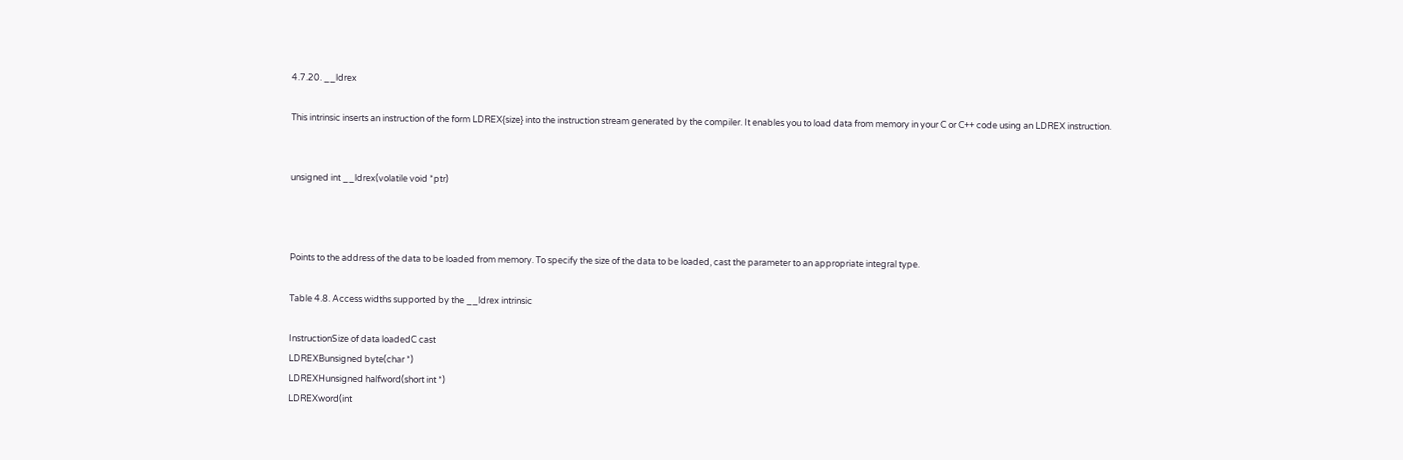4.7.20. __ldrex

This intrinsic inserts an instruction of the form LDREX{size} into the instruction stream generated by the compiler. It enables you to load data from memory in your C or C++ code using an LDREX instruction.


unsigned int __ldrex(volatile void *ptr)



Points to the address of the data to be loaded from memory. To specify the size of the data to be loaded, cast the parameter to an appropriate integral type.

Table 4.8. Access widths supported by the __ldrex intrinsic

InstructionSize of data loadedC cast
LDREXBunsigned byte(char *)
LDREXHunsigned halfword(short int *)
LDREXword(int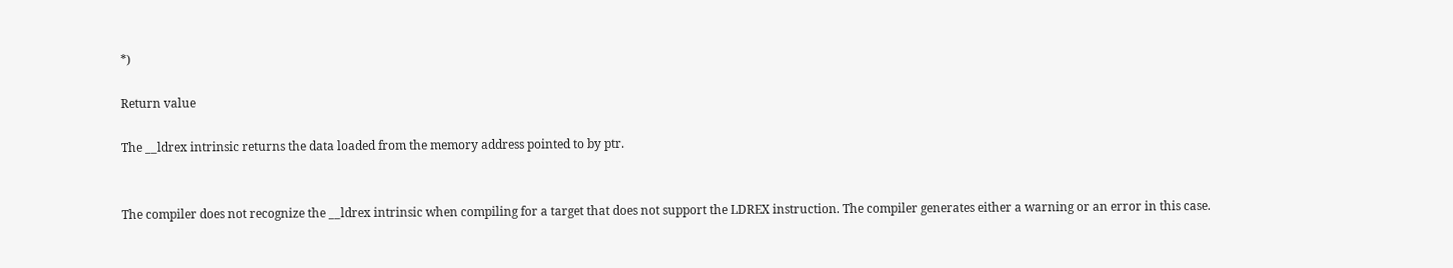*)

Return value

The __ldrex intrinsic returns the data loaded from the memory address pointed to by ptr.


The compiler does not recognize the __ldrex intrinsic when compiling for a target that does not support the LDREX instruction. The compiler generates either a warning or an error in this case.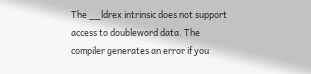The __ldrex intrinsic does not support access to doubleword data. The compiler generates an error if you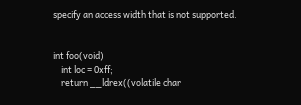specify an access width that is not supported.


int foo(void)
    int loc = 0xff;
    return __ldrex((volatile char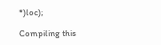*)loc);

Compiling this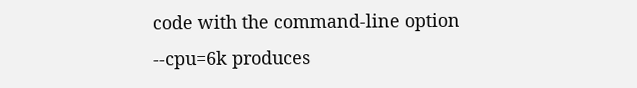code with the command-line option --cpu=6k produces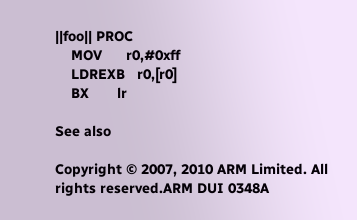||foo|| PROC
    MOV      r0,#0xff
    LDREXB   r0,[r0]
    BX       lr

See also

Copyright © 2007, 2010 ARM Limited. All rights reserved.ARM DUI 0348A